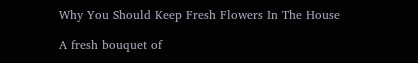Why You Should Keep Fresh Flowers In The House

A fresh bouquet of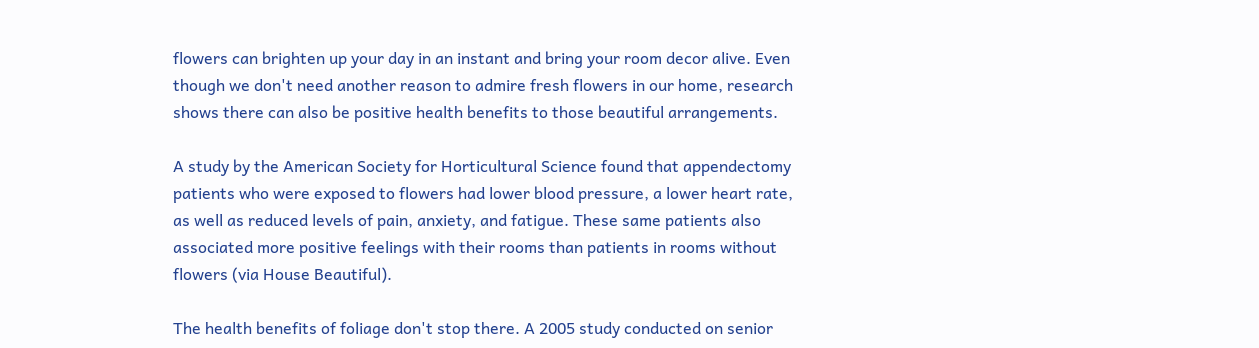flowers can brighten up your day in an instant and bring your room decor alive. Even though we don't need another reason to admire fresh flowers in our home, research shows there can also be positive health benefits to those beautiful arrangements.

A study by the American Society for Horticultural Science found that appendectomy patients who were exposed to flowers had lower blood pressure, a lower heart rate, as well as reduced levels of pain, anxiety, and fatigue. These same patients also associated more positive feelings with their rooms than patients in rooms without flowers (via House Beautiful).

The health benefits of foliage don't stop there. A 2005 study conducted on senior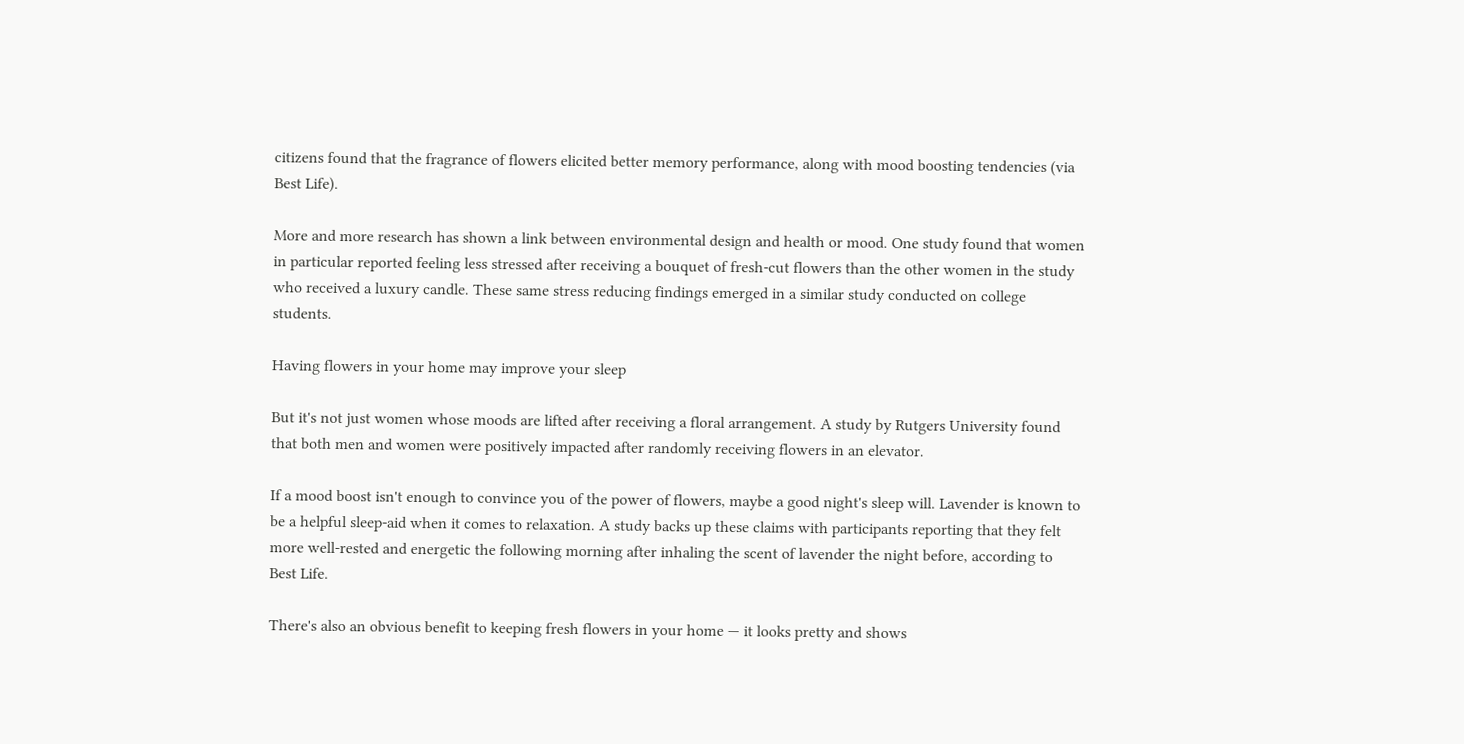citizens found that the fragrance of flowers elicited better memory performance, along with mood boosting tendencies (via Best Life).

More and more research has shown a link between environmental design and health or mood. One study found that women in particular reported feeling less stressed after receiving a bouquet of fresh-cut flowers than the other women in the study who received a luxury candle. These same stress reducing findings emerged in a similar study conducted on college students.

Having flowers in your home may improve your sleep

But it's not just women whose moods are lifted after receiving a floral arrangement. A study by Rutgers University found that both men and women were positively impacted after randomly receiving flowers in an elevator.

If a mood boost isn't enough to convince you of the power of flowers, maybe a good night's sleep will. Lavender is known to be a helpful sleep-aid when it comes to relaxation. A study backs up these claims with participants reporting that they felt more well-rested and energetic the following morning after inhaling the scent of lavender the night before, according to Best Life.

There's also an obvious benefit to keeping fresh flowers in your home — it looks pretty and shows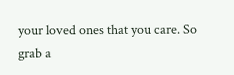your loved ones that you care. So grab a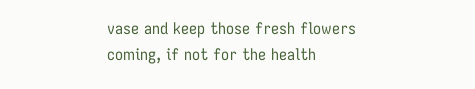vase and keep those fresh flowers coming, if not for the health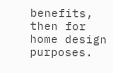benefits, then for home design purposes.